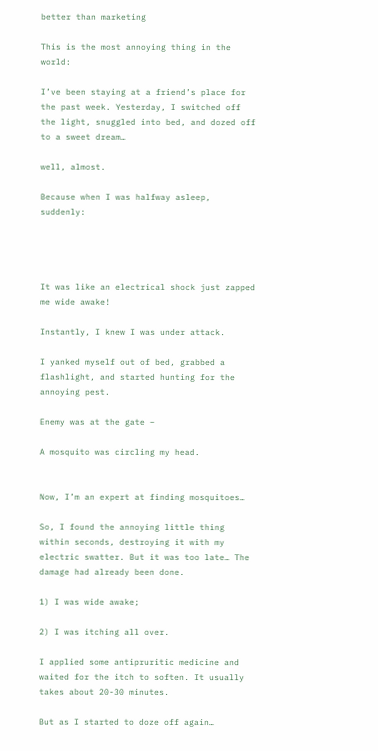better than marketing

This is the most annoying thing in the world:

I’ve been staying at a friend’s place for the past week. Yesterday, I switched off the light, snuggled into bed, and dozed off to a sweet dream…

well, almost.

Because when I was halfway asleep, suddenly:




It was like an electrical shock just zapped me wide awake!

Instantly, I knew I was under attack.

I yanked myself out of bed, grabbed a flashlight, and started hunting for the annoying pest.

Enemy was at the gate –

A mosquito was circling my head.


Now, I’m an expert at finding mosquitoes…

So, I found the annoying little thing within seconds, destroying it with my electric swatter. But it was too late… The damage had already been done.

1) I was wide awake;

2) I was itching all over.

I applied some antipruritic medicine and waited for the itch to soften. It usually takes about 20-30 minutes.

But as I started to doze off again…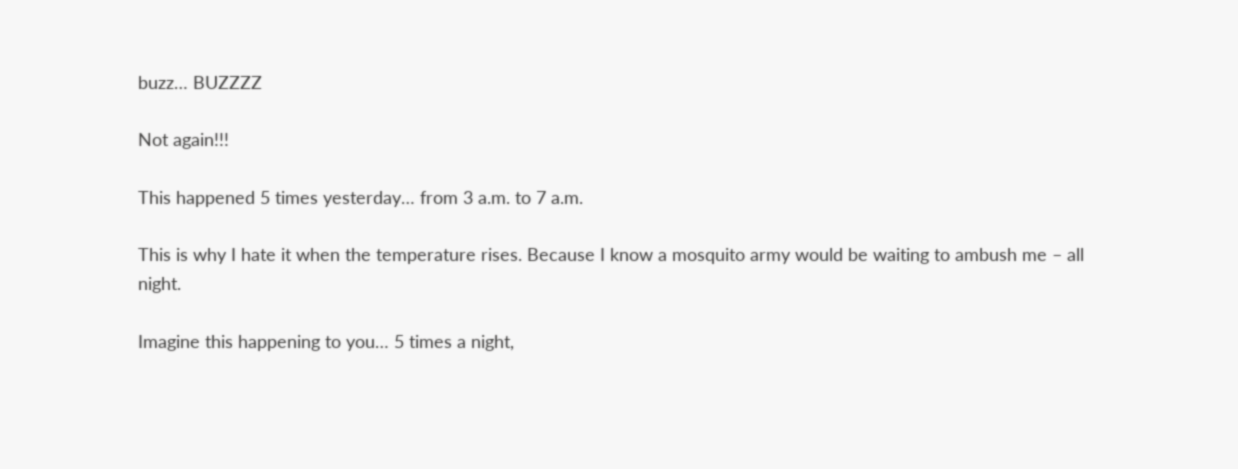buzz… BUZZZZ

Not again!!!

This happened 5 times yesterday… from 3 a.m. to 7 a.m.

This is why I hate it when the temperature rises. Because I know a mosquito army would be waiting to ambush me – all night.

Imagine this happening to you… 5 times a night,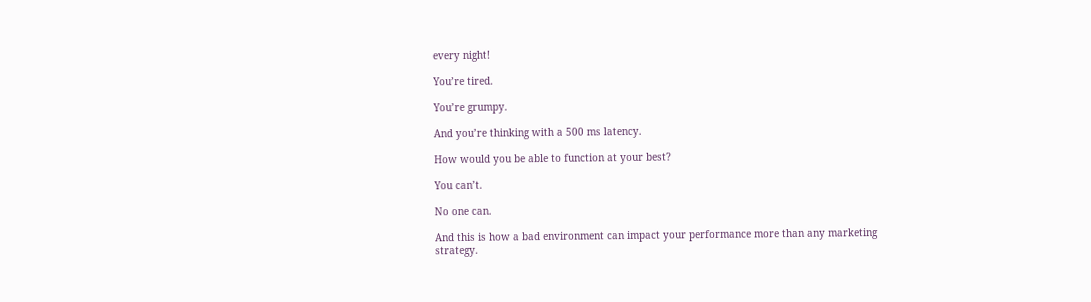every night!

You’re tired.

You’re grumpy.

And you’re thinking with a 500 ms latency.

How would you be able to function at your best?

You can’t.

No one can.

And this is how a bad environment can impact your performance more than any marketing strategy.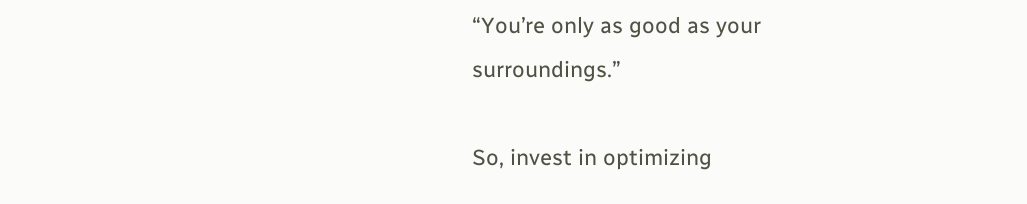“You’re only as good as your surroundings.”

So, invest in optimizing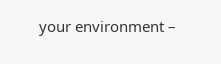your environment –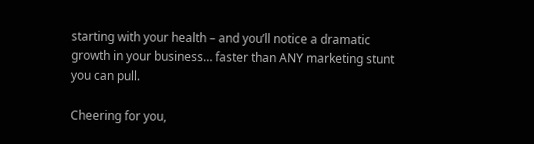starting with your health – and you’ll notice a dramatic growth in your business… faster than ANY marketing stunt you can pull.

Cheering for you,